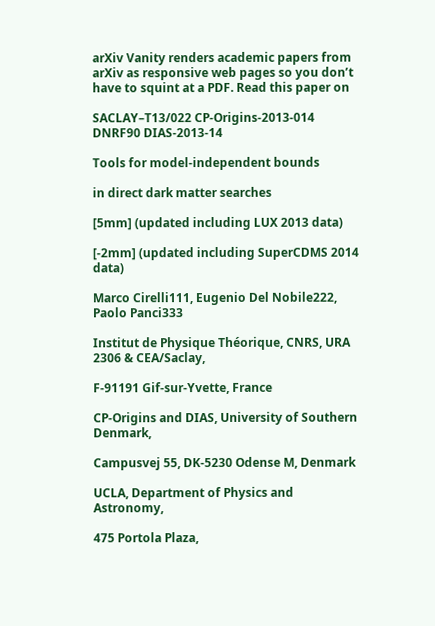arXiv Vanity renders academic papers from arXiv as responsive web pages so you don’t have to squint at a PDF. Read this paper on

SACLAY–T13/022 CP-Origins-2013-014 DNRF90 DIAS-2013-14

Tools for model-independent bounds

in direct dark matter searches

[5mm] (updated including LUX 2013 data)

[-2mm] (updated including SuperCDMS 2014 data)

Marco Cirelli111, Eugenio Del Nobile222, Paolo Panci333

Institut de Physique Théorique, CNRS, URA 2306 & CEA/Saclay,

F-91191 Gif-sur-Yvette, France

CP-Origins and DIAS, University of Southern Denmark,

Campusvej 55, DK-5230 Odense M, Denmark

UCLA, Department of Physics and Astronomy,

475 Portola Plaza,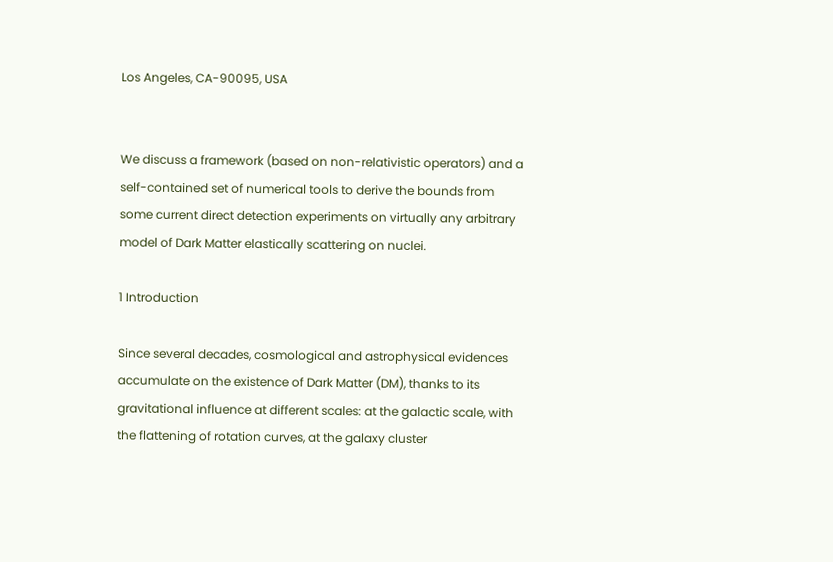Los Angeles, CA-90095, USA


We discuss a framework (based on non-relativistic operators) and a self-contained set of numerical tools to derive the bounds from some current direct detection experiments on virtually any arbitrary model of Dark Matter elastically scattering on nuclei.

1 Introduction

Since several decades, cosmological and astrophysical evidences accumulate on the existence of Dark Matter (DM), thanks to its gravitational influence at different scales: at the galactic scale, with the flattening of rotation curves, at the galaxy cluster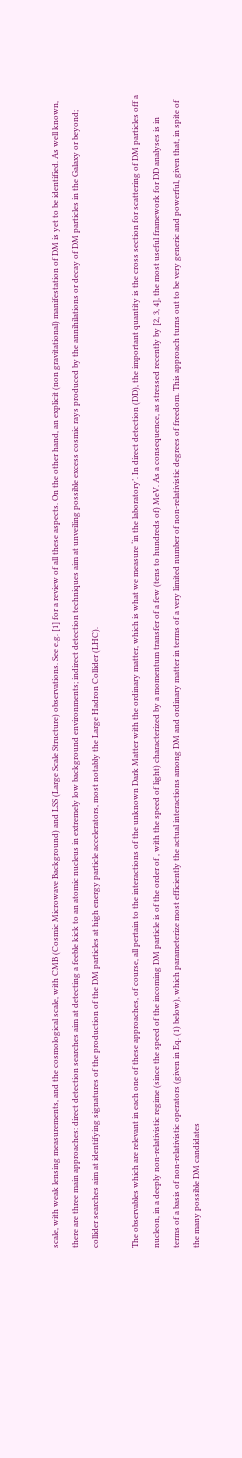scale, with weak lensing measurements, and the cosmological scale, with CMB (Cosmic Microwave Background) and LSS (Large Scale Structure) observations. See e.g. [1] for a review of all these aspects. On the other hand, an explicit (non gravitational) manifestation of DM is yet to be identified. As well known, there are three main approaches: direct detection searches aim at detecting a feeble kick to an atomic nucleus in extremely low background environments; indirect detection techniques aim at unveiling possible excess cosmic rays produced by the annihilations or decay of DM particles in the Galaxy or beyond; collider searches aim at identifying signatures of the production of the DM particles at high energy particle accelerators, most notably the Large Hadron Collider (LHC).

The observables which are relevant in each one of these approaches, of course, all pertain to the interactions of the unknown Dark Matter with the ordinary matter, which is what we measure ‘in the laboratory’. In direct detection (DD), the important quantity is the cross section for scattering of DM particles off a nucleon, in a deeply non-relativistic regime (since the speed of the incoming DM particle is of the order of , with the speed of light) characterized by a momentum transfer of a few (tens to hundreds of) MeV. As a consequence, as stressed recently by [2, 3, 4], the most useful framework for DD analyses is in terms of a basis of non-relativistic operators (given in Eq. (1) below), which parameterize most efficiently the actual interactions among DM and ordinary matter in terms of a very limited number of non-relativistic degrees of freedom. This approach turns out to be very generic and powerful, given that, in spite of the many possible DM candidates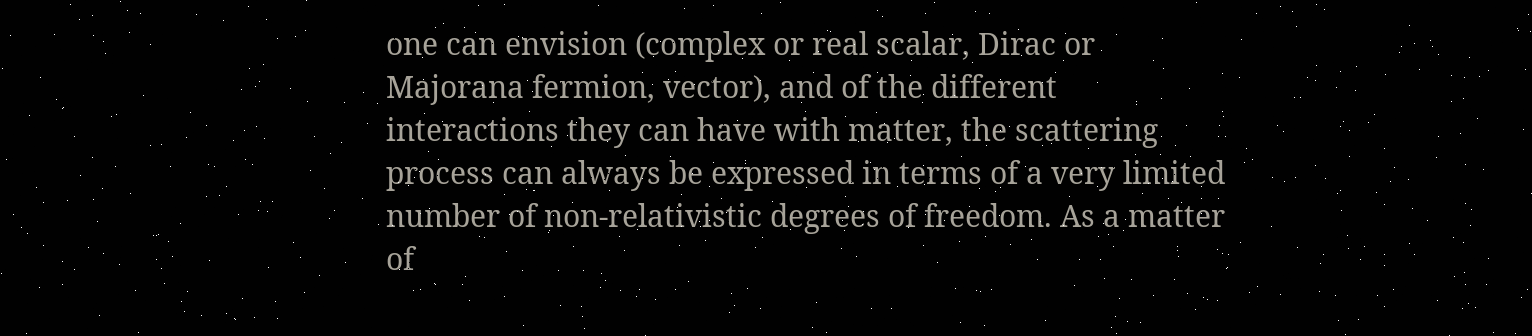one can envision (complex or real scalar, Dirac or Majorana fermion, vector), and of the different interactions they can have with matter, the scattering process can always be expressed in terms of a very limited number of non-relativistic degrees of freedom. As a matter of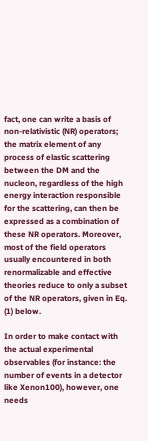fact, one can write a basis of non-relativistic (NR) operators; the matrix element of any process of elastic scattering between the DM and the nucleon, regardless of the high energy interaction responsible for the scattering, can then be expressed as a combination of these NR operators. Moreover, most of the field operators usually encountered in both renormalizable and effective theories reduce to only a subset of the NR operators, given in Eq. (1) below.

In order to make contact with the actual experimental observables (for instance: the number of events in a detector like Xenon100), however, one needs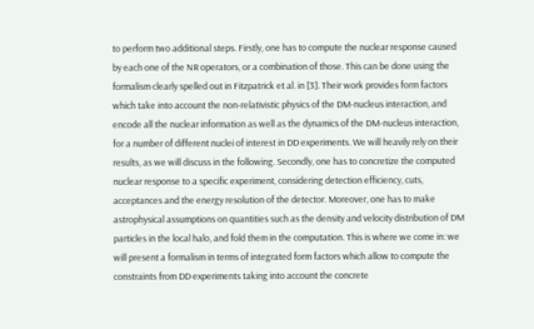to perform two additional steps. Firstly, one has to compute the nuclear response caused by each one of the NR operators, or a combination of those. This can be done using the formalism clearly spelled out in Fitzpatrick et al. in [3]. Their work provides form factors which take into account the non-relativistic physics of the DM-nucleus interaction, and encode all the nuclear information as well as the dynamics of the DM-nucleus interaction, for a number of different nuclei of interest in DD experiments. We will heavily rely on their results, as we will discuss in the following. Secondly, one has to concretize the computed nuclear response to a specific experiment, considering detection efficiency, cuts, acceptances and the energy resolution of the detector. Moreover, one has to make astrophysical assumptions on quantities such as the density and velocity distribution of DM particles in the local halo, and fold them in the computation. This is where we come in: we will present a formalism in terms of integrated form factors which allow to compute the constraints from DD experiments taking into account the concrete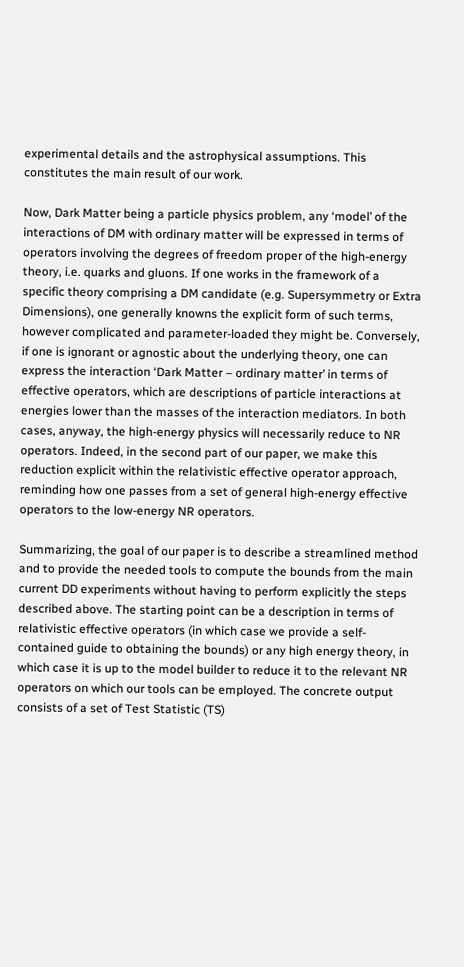experimental details and the astrophysical assumptions. This constitutes the main result of our work.

Now, Dark Matter being a particle physics problem, any ‘model’ of the interactions of DM with ordinary matter will be expressed in terms of operators involving the degrees of freedom proper of the high-energy theory, i.e. quarks and gluons. If one works in the framework of a specific theory comprising a DM candidate (e.g. Supersymmetry or Extra Dimensions), one generally knowns the explicit form of such terms, however complicated and parameter-loaded they might be. Conversely, if one is ignorant or agnostic about the underlying theory, one can express the interaction ‘Dark Matter – ordinary matter’ in terms of effective operators, which are descriptions of particle interactions at energies lower than the masses of the interaction mediators. In both cases, anyway, the high-energy physics will necessarily reduce to NR operators. Indeed, in the second part of our paper, we make this reduction explicit within the relativistic effective operator approach, reminding how one passes from a set of general high-energy effective operators to the low-energy NR operators.

Summarizing, the goal of our paper is to describe a streamlined method and to provide the needed tools to compute the bounds from the main current DD experiments without having to perform explicitly the steps described above. The starting point can be a description in terms of relativistic effective operators (in which case we provide a self-contained guide to obtaining the bounds) or any high energy theory, in which case it is up to the model builder to reduce it to the relevant NR operators on which our tools can be employed. The concrete output consists of a set of Test Statistic (TS)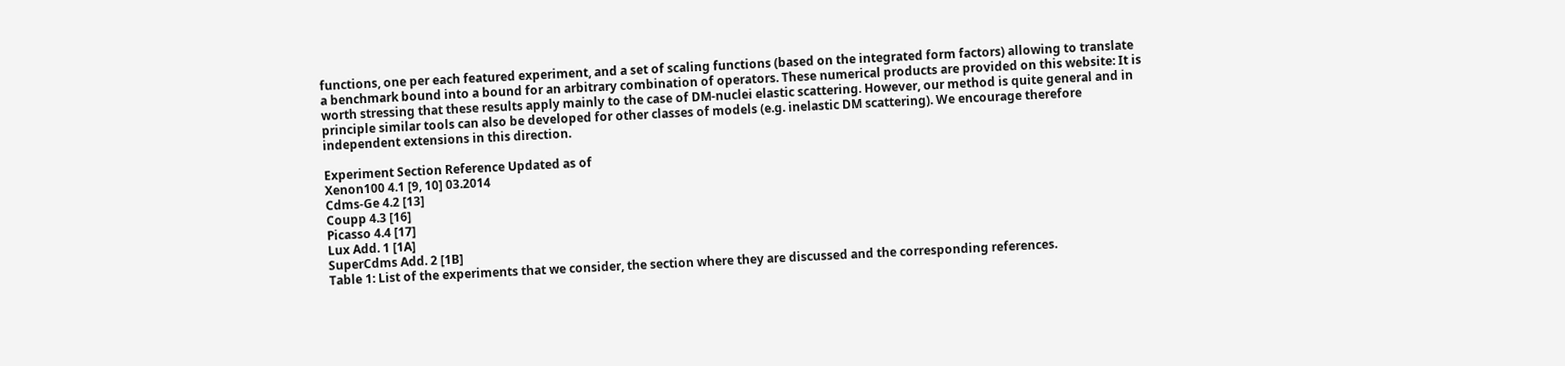functions, one per each featured experiment, and a set of scaling functions (based on the integrated form factors) allowing to translate a benchmark bound into a bound for an arbitrary combination of operators. These numerical products are provided on this website: It is worth stressing that these results apply mainly to the case of DM-nuclei elastic scattering. However, our method is quite general and in principle similar tools can also be developed for other classes of models (e.g. inelastic DM scattering). We encourage therefore independent extensions in this direction.

Experiment Section Reference Updated as of
Xenon100 4.1 [9, 10] 03.2014
Cdms-Ge 4.2 [13]
Coupp 4.3 [16]
Picasso 4.4 [17]
Lux Add. 1 [1A]
SuperCdms Add. 2 [1B]
Table 1: List of the experiments that we consider, the section where they are discussed and the corresponding references.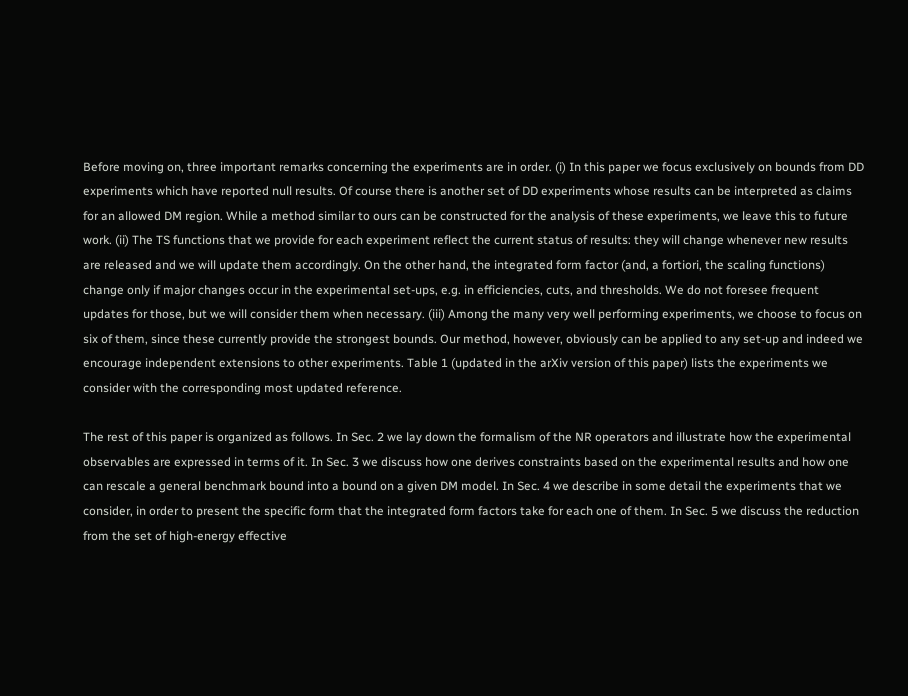Before moving on, three important remarks concerning the experiments are in order. (i) In this paper we focus exclusively on bounds from DD experiments which have reported null results. Of course there is another set of DD experiments whose results can be interpreted as claims for an allowed DM region. While a method similar to ours can be constructed for the analysis of these experiments, we leave this to future work. (ii) The TS functions that we provide for each experiment reflect the current status of results: they will change whenever new results are released and we will update them accordingly. On the other hand, the integrated form factor (and, a fortiori, the scaling functions) change only if major changes occur in the experimental set-ups, e.g. in efficiencies, cuts, and thresholds. We do not foresee frequent updates for those, but we will consider them when necessary. (iii) Among the many very well performing experiments, we choose to focus on six of them, since these currently provide the strongest bounds. Our method, however, obviously can be applied to any set-up and indeed we encourage independent extensions to other experiments. Table 1 (updated in the arXiv version of this paper) lists the experiments we consider with the corresponding most updated reference.

The rest of this paper is organized as follows. In Sec. 2 we lay down the formalism of the NR operators and illustrate how the experimental observables are expressed in terms of it. In Sec. 3 we discuss how one derives constraints based on the experimental results and how one can rescale a general benchmark bound into a bound on a given DM model. In Sec. 4 we describe in some detail the experiments that we consider, in order to present the specific form that the integrated form factors take for each one of them. In Sec. 5 we discuss the reduction from the set of high-energy effective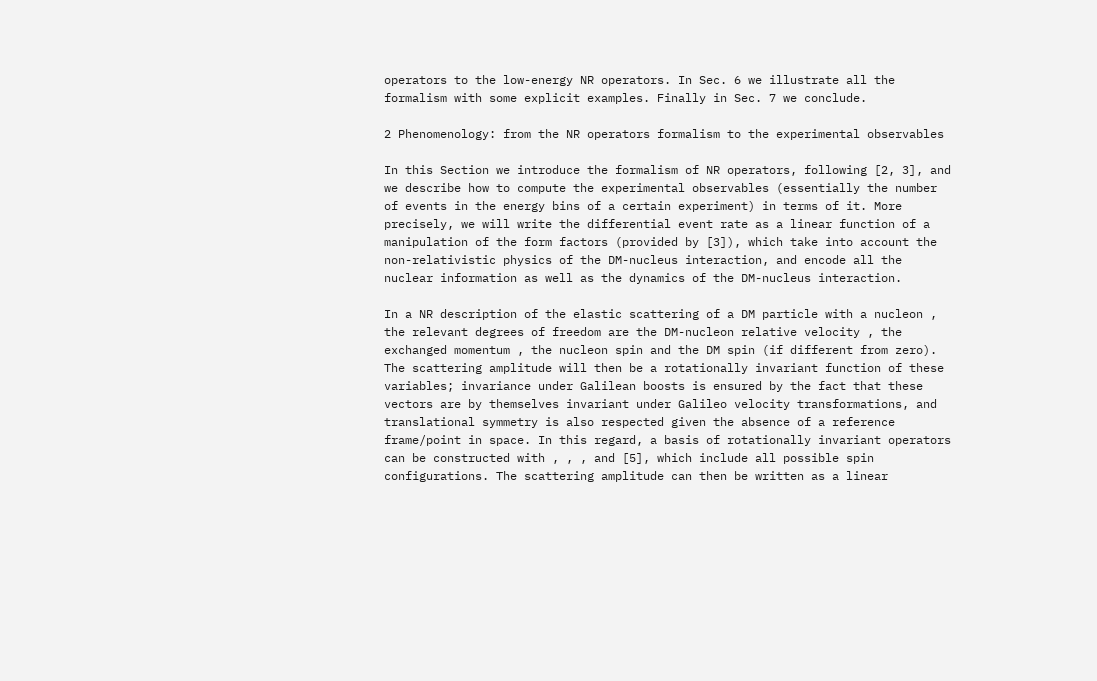operators to the low-energy NR operators. In Sec. 6 we illustrate all the formalism with some explicit examples. Finally in Sec. 7 we conclude.

2 Phenomenology: from the NR operators formalism to the experimental observables

In this Section we introduce the formalism of NR operators, following [2, 3], and we describe how to compute the experimental observables (essentially the number of events in the energy bins of a certain experiment) in terms of it. More precisely, we will write the differential event rate as a linear function of a manipulation of the form factors (provided by [3]), which take into account the non-relativistic physics of the DM-nucleus interaction, and encode all the nuclear information as well as the dynamics of the DM-nucleus interaction.

In a NR description of the elastic scattering of a DM particle with a nucleon , the relevant degrees of freedom are the DM-nucleon relative velocity , the exchanged momentum , the nucleon spin and the DM spin (if different from zero). The scattering amplitude will then be a rotationally invariant function of these variables; invariance under Galilean boosts is ensured by the fact that these vectors are by themselves invariant under Galileo velocity transformations, and translational symmetry is also respected given the absence of a reference frame/point in space. In this regard, a basis of rotationally invariant operators can be constructed with , , , and [5], which include all possible spin configurations. The scattering amplitude can then be written as a linear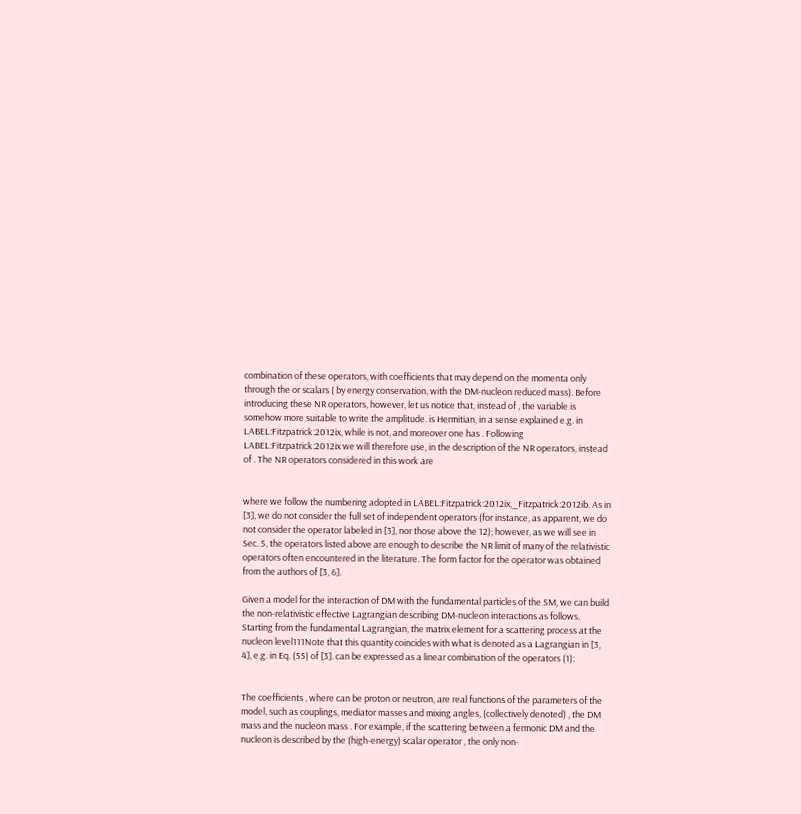combination of these operators, with coefficients that may depend on the momenta only through the or scalars ( by energy conservation, with the DM-nucleon reduced mass). Before introducing these NR operators, however, let us notice that, instead of , the variable is somehow more suitable to write the amplitude. is Hermitian, in a sense explained e.g. in LABEL:Fitzpatrick:2012ix, while is not, and moreover one has . Following LABEL:Fitzpatrick:2012ix we will therefore use, in the description of the NR operators, instead of . The NR operators considered in this work are


where we follow the numbering adopted in LABEL:Fitzpatrick:2012ix,_Fitzpatrick:2012ib. As in [3], we do not consider the full set of independent operators (for instance, as apparent, we do not consider the operator labeled in [3], nor those above the 12); however, as we will see in Sec. 5, the operators listed above are enough to describe the NR limit of many of the relativistic operators often encountered in the literature. The form factor for the operator was obtained from the authors of [3, 6].

Given a model for the interaction of DM with the fundamental particles of the SM, we can build the non-relativistic effective Lagrangian describing DM-nucleon interactions as follows. Starting from the fundamental Lagrangian, the matrix element for a scattering process at the nucleon level111Note that this quantity coincides with what is denoted as a Lagrangian in [3, 4], e.g. in Eq. (55) of [3]. can be expressed as a linear combination of the operators (1):


The coefficients , where can be proton or neutron, are real functions of the parameters of the model, such as couplings, mediator masses and mixing angles, (collectively denoted) , the DM mass and the nucleon mass . For example, if the scattering between a fermonic DM and the nucleon is described by the (high-energy) scalar operator , the only non-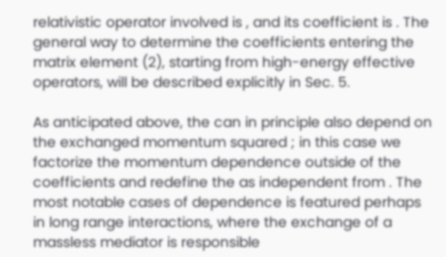relativistic operator involved is , and its coefficient is . The general way to determine the coefficients entering the matrix element (2), starting from high-energy effective operators, will be described explicitly in Sec. 5.

As anticipated above, the can in principle also depend on the exchanged momentum squared ; in this case we factorize the momentum dependence outside of the coefficients and redefine the as independent from . The most notable cases of dependence is featured perhaps in long range interactions, where the exchange of a massless mediator is responsible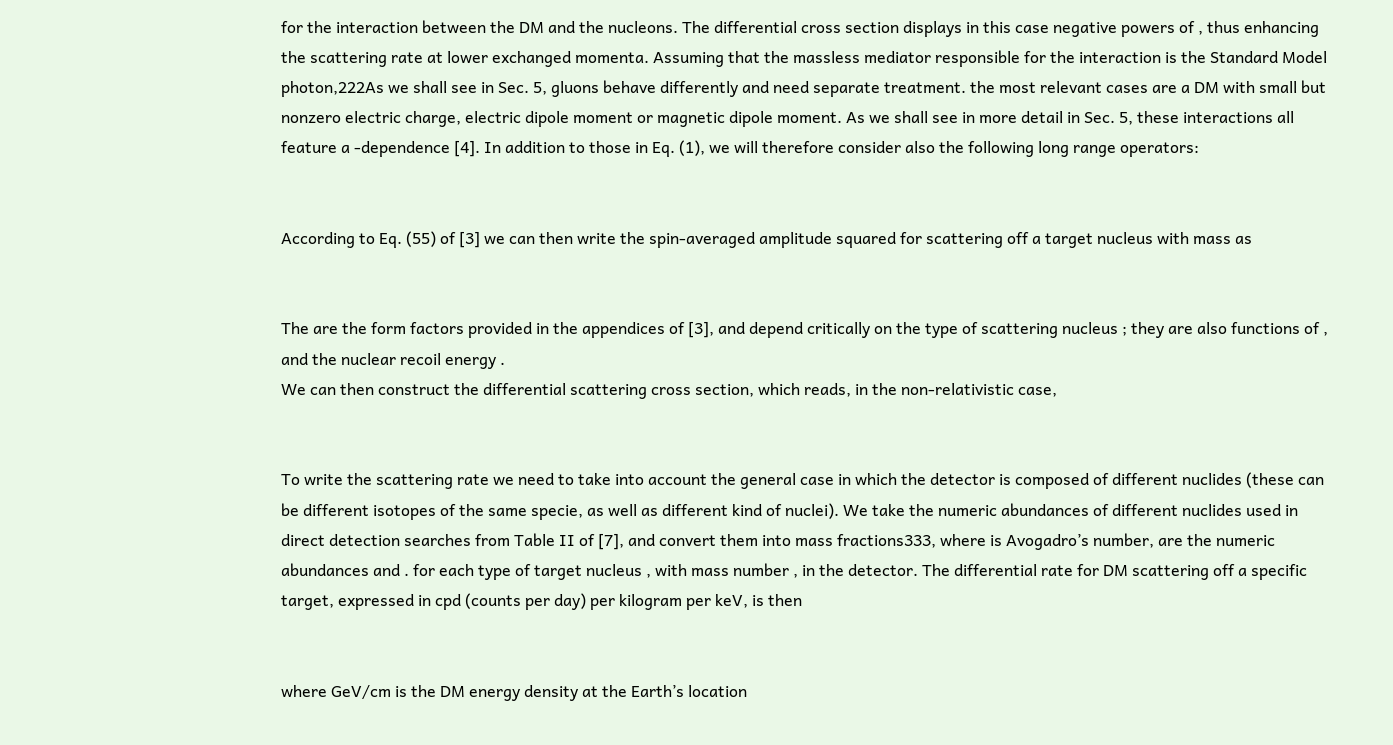for the interaction between the DM and the nucleons. The differential cross section displays in this case negative powers of , thus enhancing the scattering rate at lower exchanged momenta. Assuming that the massless mediator responsible for the interaction is the Standard Model photon,222As we shall see in Sec. 5, gluons behave differently and need separate treatment. the most relevant cases are a DM with small but nonzero electric charge, electric dipole moment or magnetic dipole moment. As we shall see in more detail in Sec. 5, these interactions all feature a -dependence [4]. In addition to those in Eq. (1), we will therefore consider also the following long range operators:


According to Eq. (55) of [3] we can then write the spin-averaged amplitude squared for scattering off a target nucleus with mass as


The are the form factors provided in the appendices of [3], and depend critically on the type of scattering nucleus ; they are also functions of , and the nuclear recoil energy .
We can then construct the differential scattering cross section, which reads, in the non-relativistic case,


To write the scattering rate we need to take into account the general case in which the detector is composed of different nuclides (these can be different isotopes of the same specie, as well as different kind of nuclei). We take the numeric abundances of different nuclides used in direct detection searches from Table II of [7], and convert them into mass fractions333, where is Avogadro’s number, are the numeric abundances and . for each type of target nucleus , with mass number , in the detector. The differential rate for DM scattering off a specific target, expressed in cpd (counts per day) per kilogram per keV, is then


where GeV/cm is the DM energy density at the Earth’s location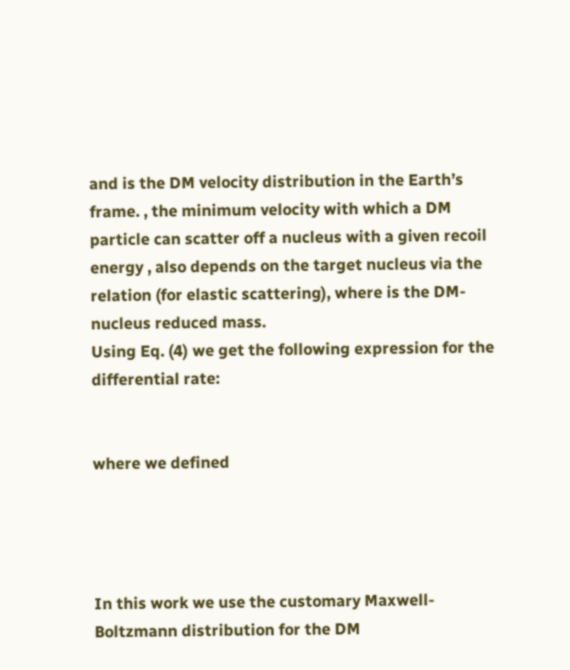and is the DM velocity distribution in the Earth’s frame. , the minimum velocity with which a DM particle can scatter off a nucleus with a given recoil energy , also depends on the target nucleus via the relation (for elastic scattering), where is the DM-nucleus reduced mass.
Using Eq. (4) we get the following expression for the differential rate:


where we defined




In this work we use the customary Maxwell-Boltzmann distribution for the DM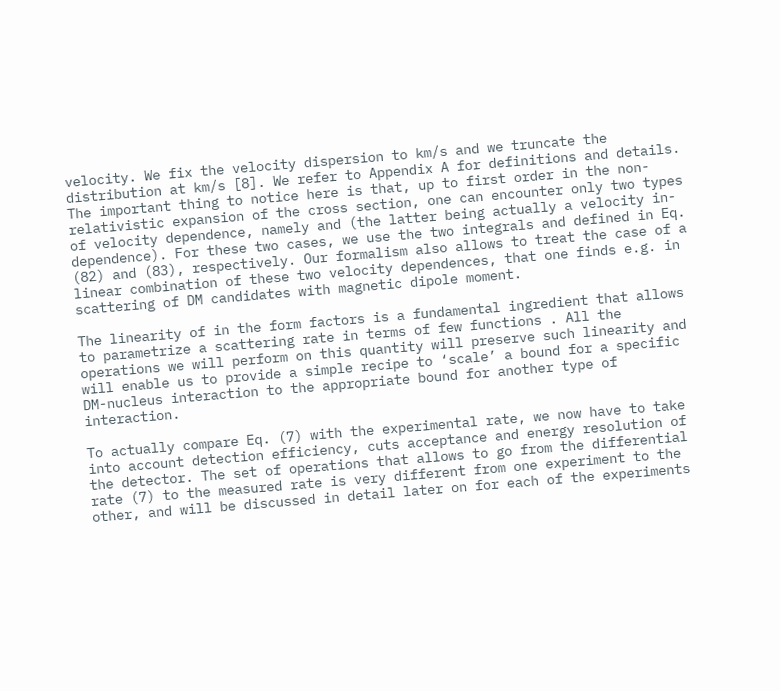velocity. We fix the velocity dispersion to km/s and we truncate the distribution at km/s [8]. We refer to Appendix A for definitions and details. The important thing to notice here is that, up to first order in the non-relativistic expansion of the cross section, one can encounter only two types of velocity dependence, namely and (the latter being actually a velocity in-dependence). For these two cases, we use the two integrals and defined in Eq. (82) and (83), respectively. Our formalism also allows to treat the case of a linear combination of these two velocity dependences, that one finds e.g. in scattering of DM candidates with magnetic dipole moment.

The linearity of in the form factors is a fundamental ingredient that allows to parametrize a scattering rate in terms of few functions . All the operations we will perform on this quantity will preserve such linearity and will enable us to provide a simple recipe to ‘scale’ a bound for a specific DM-nucleus interaction to the appropriate bound for another type of interaction.

To actually compare Eq. (7) with the experimental rate, we now have to take into account detection efficiency, cuts acceptance and energy resolution of the detector. The set of operations that allows to go from the differential rate (7) to the measured rate is very different from one experiment to the other, and will be discussed in detail later on for each of the experiments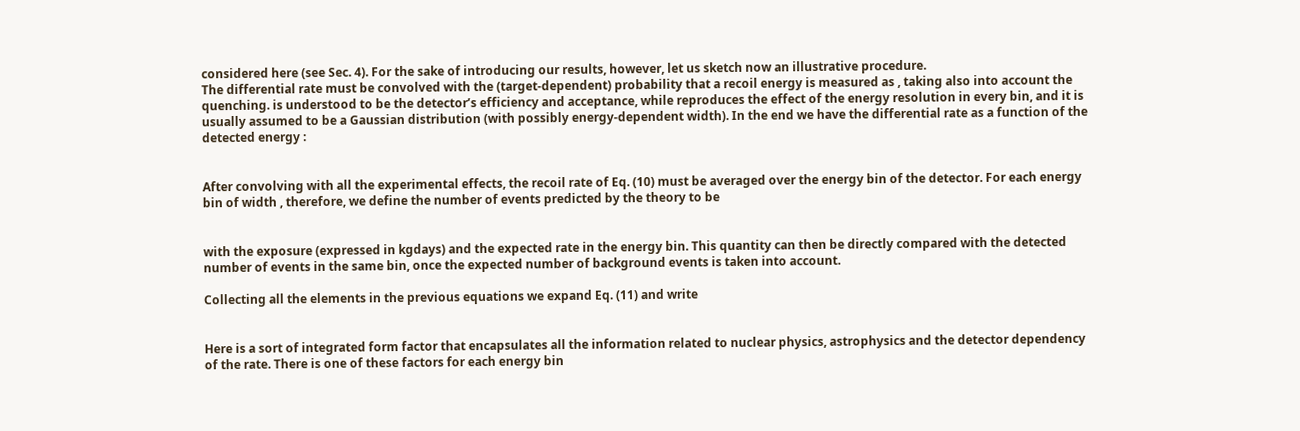considered here (see Sec. 4). For the sake of introducing our results, however, let us sketch now an illustrative procedure.
The differential rate must be convolved with the (target-dependent) probability that a recoil energy is measured as , taking also into account the quenching. is understood to be the detector’s efficiency and acceptance, while reproduces the effect of the energy resolution in every bin, and it is usually assumed to be a Gaussian distribution (with possibly energy-dependent width). In the end we have the differential rate as a function of the detected energy :


After convolving with all the experimental effects, the recoil rate of Eq. (10) must be averaged over the energy bin of the detector. For each energy bin of width , therefore, we define the number of events predicted by the theory to be


with the exposure (expressed in kgdays) and the expected rate in the energy bin. This quantity can then be directly compared with the detected number of events in the same bin, once the expected number of background events is taken into account.

Collecting all the elements in the previous equations we expand Eq. (11) and write


Here is a sort of integrated form factor that encapsulates all the information related to nuclear physics, astrophysics and the detector dependency of the rate. There is one of these factors for each energy bin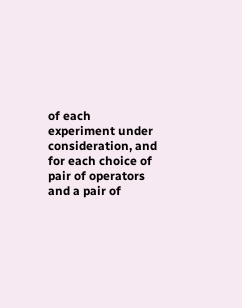of each experiment under consideration, and for each choice of pair of operators and a pair of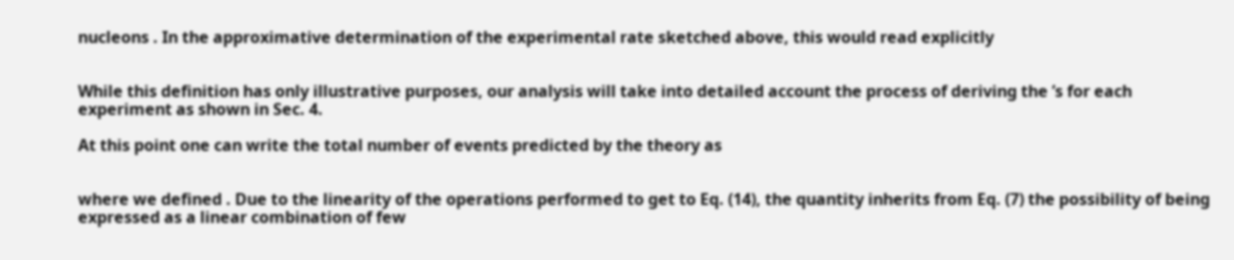nucleons . In the approximative determination of the experimental rate sketched above, this would read explicitly


While this definition has only illustrative purposes, our analysis will take into detailed account the process of deriving the ’s for each experiment as shown in Sec. 4.

At this point one can write the total number of events predicted by the theory as


where we defined . Due to the linearity of the operations performed to get to Eq. (14), the quantity inherits from Eq. (7) the possibility of being expressed as a linear combination of few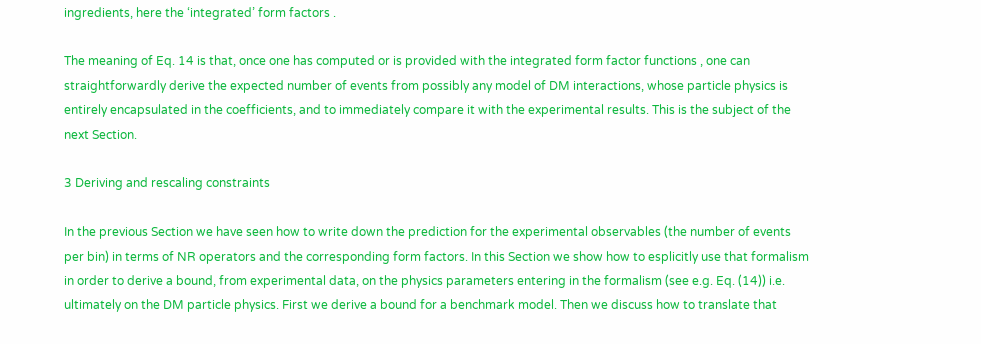ingredients, here the ‘integrated’ form factors .

The meaning of Eq. 14 is that, once one has computed or is provided with the integrated form factor functions , one can straightforwardly derive the expected number of events from possibly any model of DM interactions, whose particle physics is entirely encapsulated in the coefficients, and to immediately compare it with the experimental results. This is the subject of the next Section.

3 Deriving and rescaling constraints

In the previous Section we have seen how to write down the prediction for the experimental observables (the number of events per bin) in terms of NR operators and the corresponding form factors. In this Section we show how to esplicitly use that formalism in order to derive a bound, from experimental data, on the physics parameters entering in the formalism (see e.g. Eq. (14)) i.e. ultimately on the DM particle physics. First we derive a bound for a benchmark model. Then we discuss how to translate that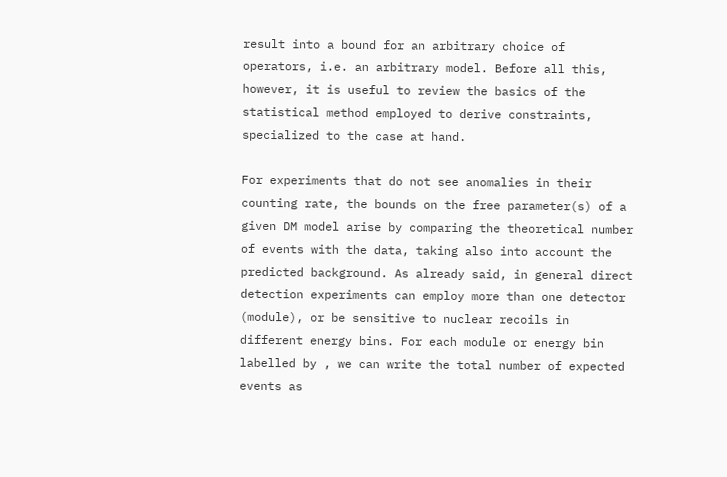result into a bound for an arbitrary choice of operators, i.e. an arbitrary model. Before all this, however, it is useful to review the basics of the statistical method employed to derive constraints, specialized to the case at hand.

For experiments that do not see anomalies in their counting rate, the bounds on the free parameter(s) of a given DM model arise by comparing the theoretical number of events with the data, taking also into account the predicted background. As already said, in general direct detection experiments can employ more than one detector (module), or be sensitive to nuclear recoils in different energy bins. For each module or energy bin labelled by , we can write the total number of expected events as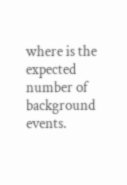where is the expected number of background events.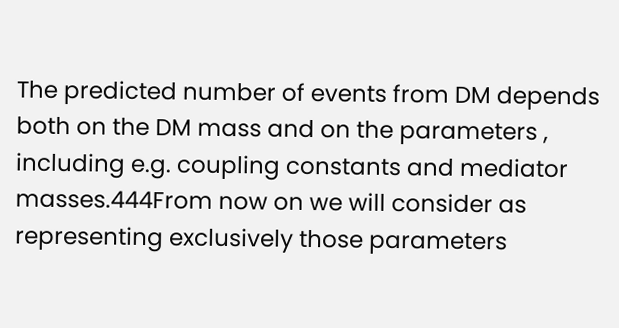The predicted number of events from DM depends both on the DM mass and on the parameters , including e.g. coupling constants and mediator masses.444From now on we will consider as representing exclusively those parameters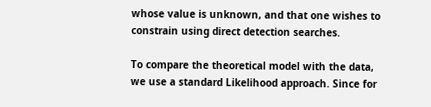whose value is unknown, and that one wishes to constrain using direct detection searches.

To compare the theoretical model with the data, we use a standard Likelihood approach. Since for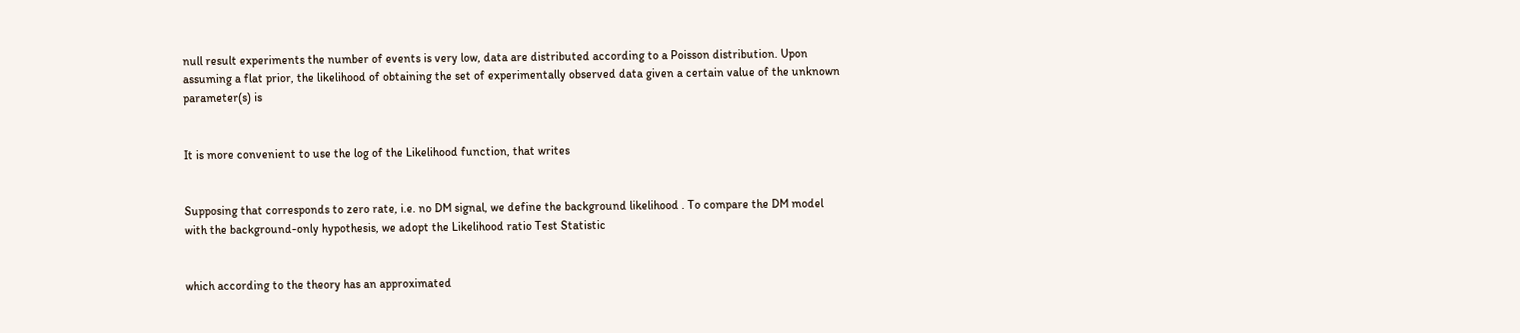null result experiments the number of events is very low, data are distributed according to a Poisson distribution. Upon assuming a flat prior, the likelihood of obtaining the set of experimentally observed data given a certain value of the unknown parameter(s) is


It is more convenient to use the log of the Likelihood function, that writes


Supposing that corresponds to zero rate, i.e. no DM signal, we define the background likelihood . To compare the DM model with the background-only hypothesis, we adopt the Likelihood ratio Test Statistic


which according to the theory has an approximated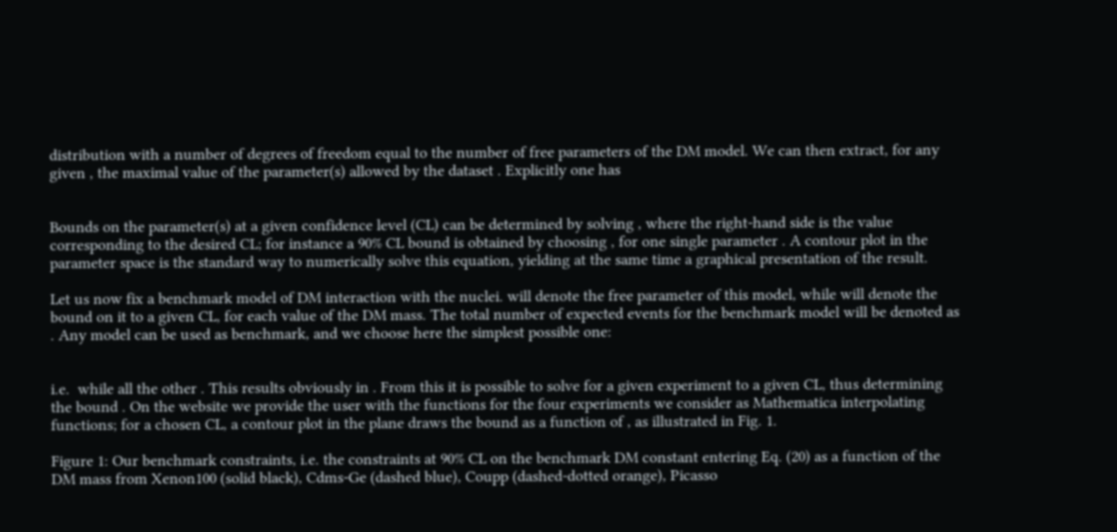distribution with a number of degrees of freedom equal to the number of free parameters of the DM model. We can then extract, for any given , the maximal value of the parameter(s) allowed by the dataset . Explicitly one has


Bounds on the parameter(s) at a given confidence level (CL) can be determined by solving , where the right-hand side is the value corresponding to the desired CL; for instance a 90% CL bound is obtained by choosing , for one single parameter . A contour plot in the parameter space is the standard way to numerically solve this equation, yielding at the same time a graphical presentation of the result.

Let us now fix a benchmark model of DM interaction with the nuclei. will denote the free parameter of this model, while will denote the bound on it to a given CL, for each value of the DM mass. The total number of expected events for the benchmark model will be denoted as . Any model can be used as benchmark, and we choose here the simplest possible one:


i.e.  while all the other . This results obviously in . From this it is possible to solve for a given experiment to a given CL, thus determining the bound . On the website we provide the user with the functions for the four experiments we consider as Mathematica interpolating functions; for a chosen CL, a contour plot in the plane draws the bound as a function of , as illustrated in Fig. 1.

Figure 1: Our benchmark constraints, i.e. the constraints at 90% CL on the benchmark DM constant entering Eq. (20) as a function of the DM mass from Xenon100 (solid black), Cdms-Ge (dashed blue), Coupp (dashed-dotted orange), Picasso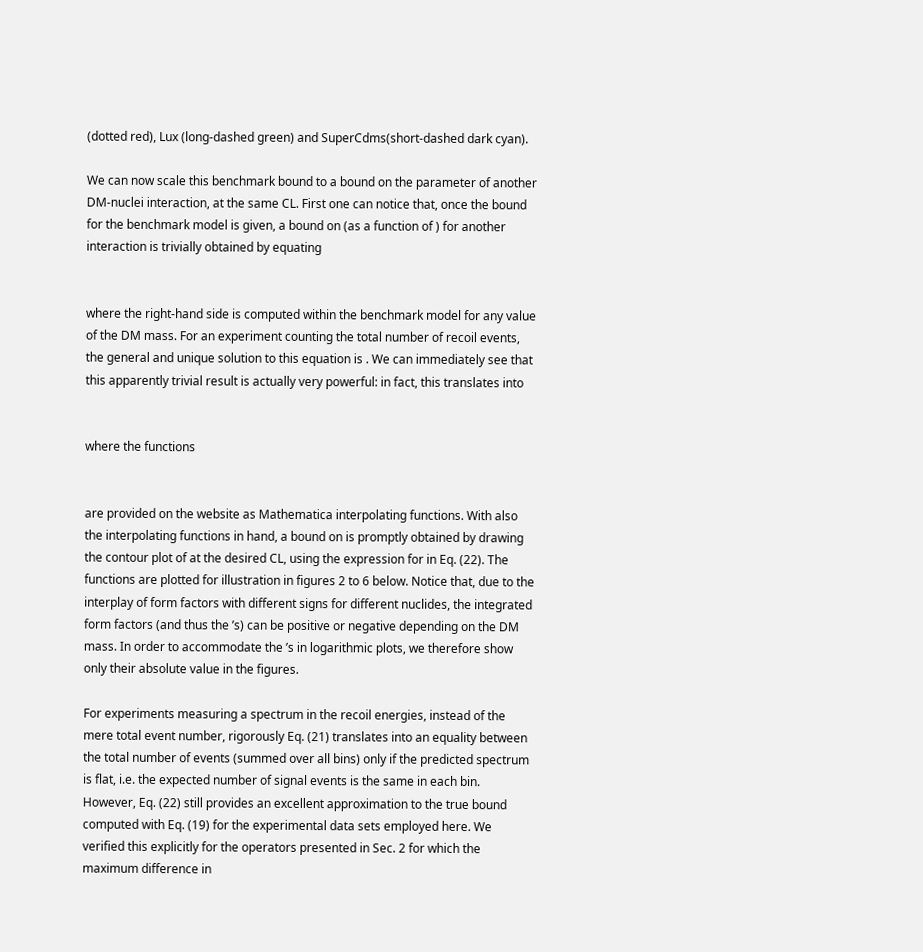(dotted red), Lux (long-dashed green) and SuperCdms(short-dashed dark cyan).

We can now scale this benchmark bound to a bound on the parameter of another DM-nuclei interaction, at the same CL. First one can notice that, once the bound for the benchmark model is given, a bound on (as a function of ) for another interaction is trivially obtained by equating


where the right-hand side is computed within the benchmark model for any value of the DM mass. For an experiment counting the total number of recoil events, the general and unique solution to this equation is . We can immediately see that this apparently trivial result is actually very powerful: in fact, this translates into


where the functions


are provided on the website as Mathematica interpolating functions. With also the interpolating functions in hand, a bound on is promptly obtained by drawing the contour plot of at the desired CL, using the expression for in Eq. (22). The functions are plotted for illustration in figures 2 to 6 below. Notice that, due to the interplay of form factors with different signs for different nuclides, the integrated form factors (and thus the ’s) can be positive or negative depending on the DM mass. In order to accommodate the ’s in logarithmic plots, we therefore show only their absolute value in the figures.

For experiments measuring a spectrum in the recoil energies, instead of the mere total event number, rigorously Eq. (21) translates into an equality between the total number of events (summed over all bins) only if the predicted spectrum is flat, i.e. the expected number of signal events is the same in each bin. However, Eq. (22) still provides an excellent approximation to the true bound computed with Eq. (19) for the experimental data sets employed here. We verified this explicitly for the operators presented in Sec. 2 for which the maximum difference in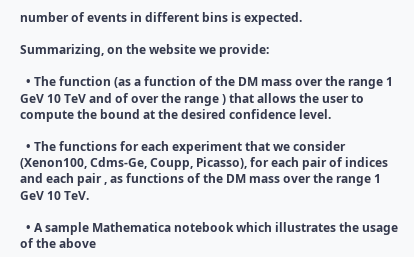number of events in different bins is expected.

Summarizing, on the website we provide:

  • The function (as a function of the DM mass over the range 1 GeV 10 TeV and of over the range ) that allows the user to compute the bound at the desired confidence level.

  • The functions for each experiment that we consider (Xenon100, Cdms-Ge, Coupp, Picasso), for each pair of indices and each pair , as functions of the DM mass over the range 1 GeV 10 TeV.

  • A sample Mathematica notebook which illustrates the usage of the above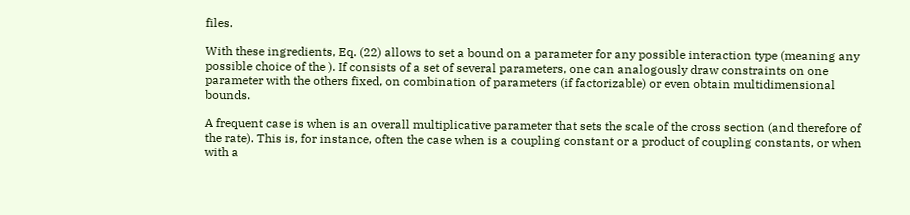files.

With these ingredients, Eq. (22) allows to set a bound on a parameter for any possible interaction type (meaning any possible choice of the ). If consists of a set of several parameters, one can analogously draw constraints on one parameter with the others fixed, on combination of parameters (if factorizable) or even obtain multidimensional bounds.

A frequent case is when is an overall multiplicative parameter that sets the scale of the cross section (and therefore of the rate). This is, for instance, often the case when is a coupling constant or a product of coupling constants, or when with a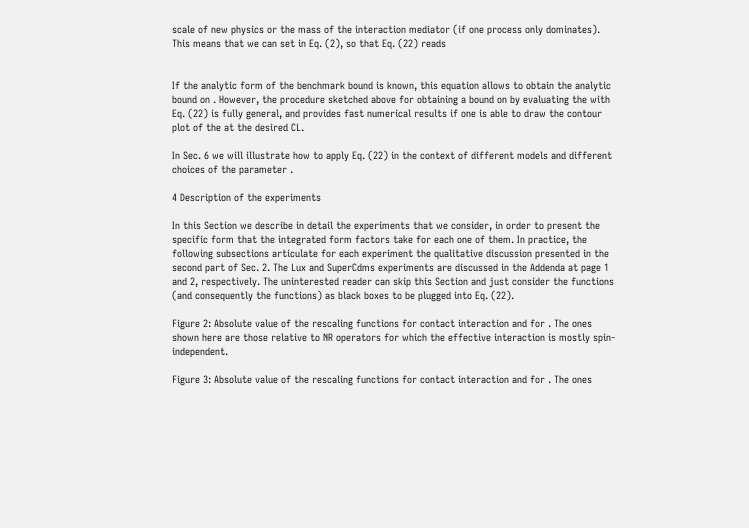scale of new physics or the mass of the interaction mediator (if one process only dominates). This means that we can set in Eq. (2), so that Eq. (22) reads


If the analytic form of the benchmark bound is known, this equation allows to obtain the analytic bound on . However, the procedure sketched above for obtaining a bound on by evaluating the with Eq. (22) is fully general, and provides fast numerical results if one is able to draw the contour plot of the at the desired CL.

In Sec. 6 we will illustrate how to apply Eq. (22) in the context of different models and different choices of the parameter .

4 Description of the experiments

In this Section we describe in detail the experiments that we consider, in order to present the specific form that the integrated form factors take for each one of them. In practice, the following subsections articulate for each experiment the qualitative discussion presented in the second part of Sec. 2. The Lux and SuperCdms experiments are discussed in the Addenda at page 1 and 2, respectively. The uninterested reader can skip this Section and just consider the functions (and consequently the functions) as black boxes to be plugged into Eq. (22).

Figure 2: Absolute value of the rescaling functions for contact interaction and for . The ones shown here are those relative to NR operators for which the effective interaction is mostly spin-independent.

Figure 3: Absolute value of the rescaling functions for contact interaction and for . The ones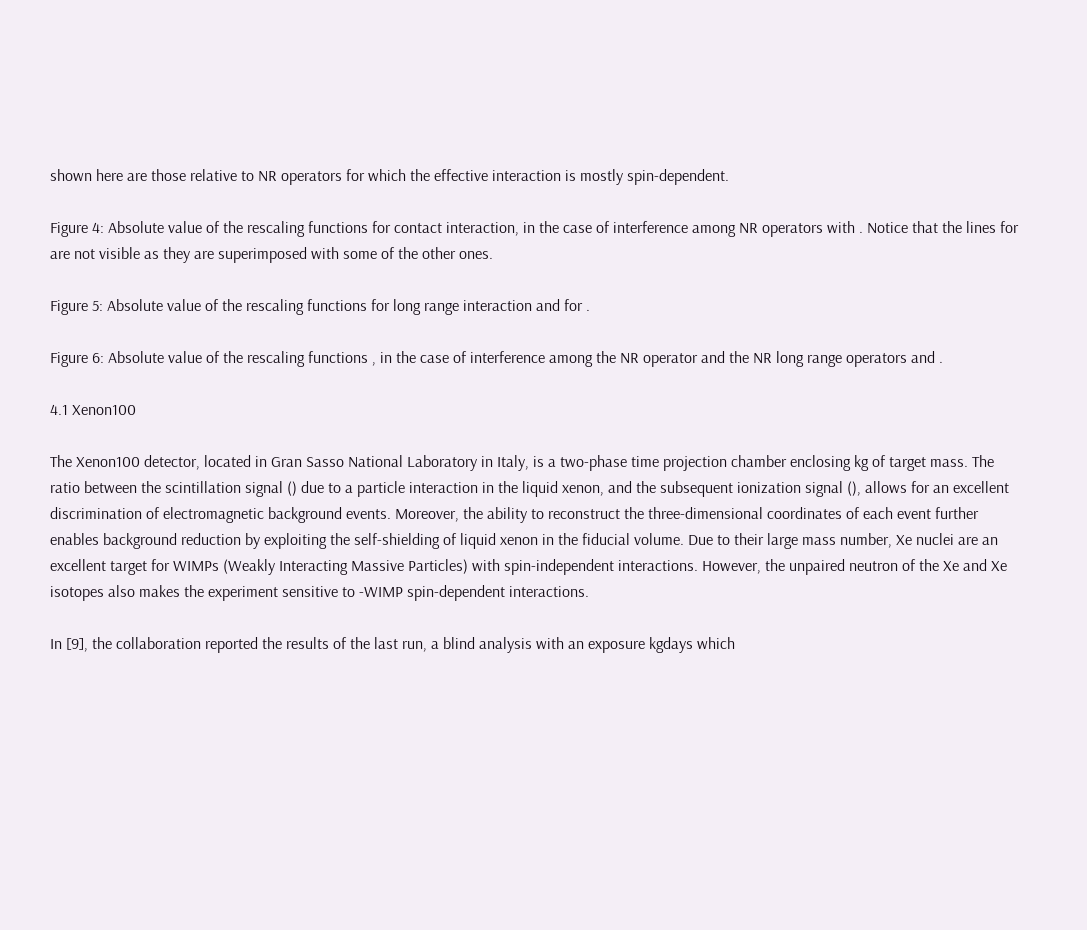shown here are those relative to NR operators for which the effective interaction is mostly spin-dependent.

Figure 4: Absolute value of the rescaling functions for contact interaction, in the case of interference among NR operators with . Notice that the lines for are not visible as they are superimposed with some of the other ones.

Figure 5: Absolute value of the rescaling functions for long range interaction and for .

Figure 6: Absolute value of the rescaling functions , in the case of interference among the NR operator and the NR long range operators and .

4.1 Xenon100

The Xenon100 detector, located in Gran Sasso National Laboratory in Italy, is a two-phase time projection chamber enclosing kg of target mass. The ratio between the scintillation signal () due to a particle interaction in the liquid xenon, and the subsequent ionization signal (), allows for an excellent discrimination of electromagnetic background events. Moreover, the ability to reconstruct the three-dimensional coordinates of each event further enables background reduction by exploiting the self-shielding of liquid xenon in the fiducial volume. Due to their large mass number, Xe nuclei are an excellent target for WIMPs (Weakly Interacting Massive Particles) with spin-independent interactions. However, the unpaired neutron of the Xe and Xe isotopes also makes the experiment sensitive to -WIMP spin-dependent interactions.

In [9], the collaboration reported the results of the last run, a blind analysis with an exposure kgdays which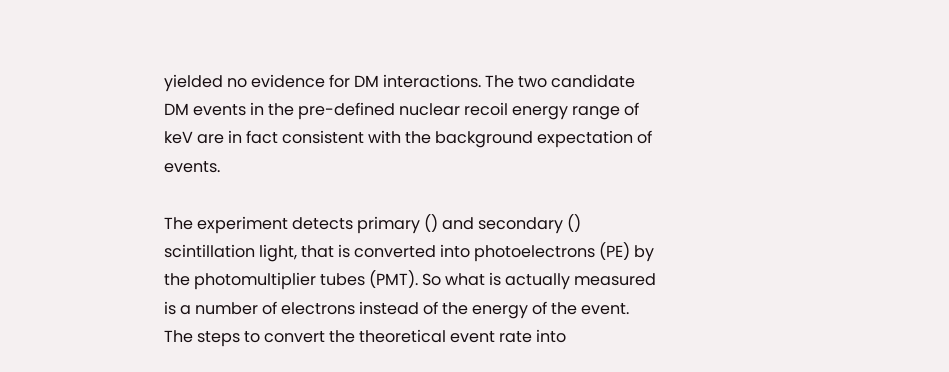yielded no evidence for DM interactions. The two candidate DM events in the pre-defined nuclear recoil energy range of keV are in fact consistent with the background expectation of events.

The experiment detects primary () and secondary () scintillation light, that is converted into photoelectrons (PE) by the photomultiplier tubes (PMT). So what is actually measured is a number of electrons instead of the energy of the event. The steps to convert the theoretical event rate into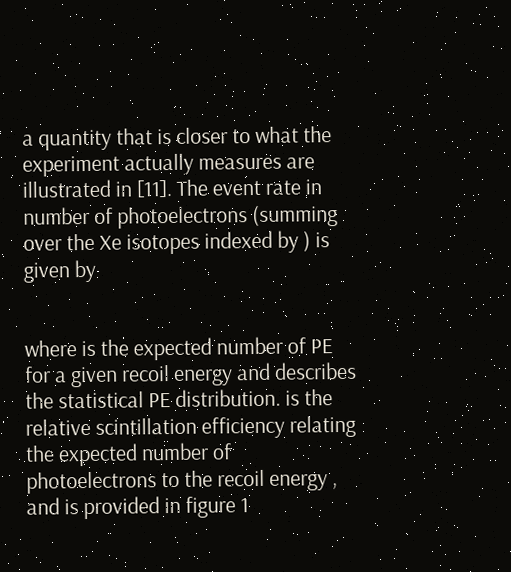a quantity that is closer to what the experiment actually measures are illustrated in [11]. The event rate in number of photoelectrons (summing over the Xe isotopes indexed by ) is given by


where is the expected number of PE for a given recoil energy and describes the statistical PE distribution. is the relative scintillation efficiency relating the expected number of photoelectrons to the recoil energy , and is provided in figure 1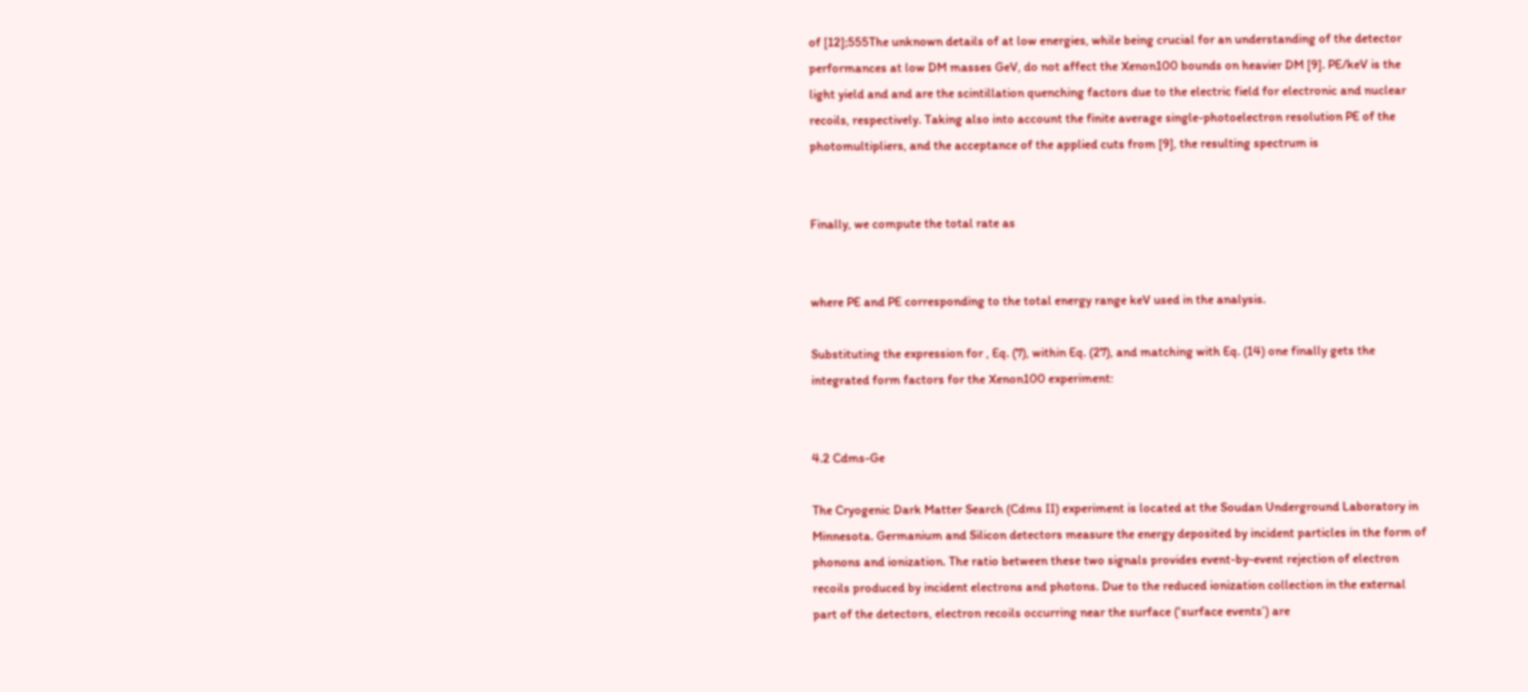of [12];555The unknown details of at low energies, while being crucial for an understanding of the detector performances at low DM masses GeV, do not affect the Xenon100 bounds on heavier DM [9]. PE/keV is the light yield and and are the scintillation quenching factors due to the electric field for electronic and nuclear recoils, respectively. Taking also into account the finite average single-photoelectron resolution PE of the photomultipliers, and the acceptance of the applied cuts from [9], the resulting spectrum is


Finally, we compute the total rate as


where PE and PE corresponding to the total energy range keV used in the analysis.

Substituting the expression for , Eq. (7), within Eq. (27), and matching with Eq. (14) one finally gets the integrated form factors for the Xenon100 experiment:


4.2 Cdms-Ge

The Cryogenic Dark Matter Search (Cdms II) experiment is located at the Soudan Underground Laboratory in Minnesota. Germanium and Silicon detectors measure the energy deposited by incident particles in the form of phonons and ionization. The ratio between these two signals provides event-by-event rejection of electron recoils produced by incident electrons and photons. Due to the reduced ionization collection in the external part of the detectors, electron recoils occurring near the surface (‘surface events’) are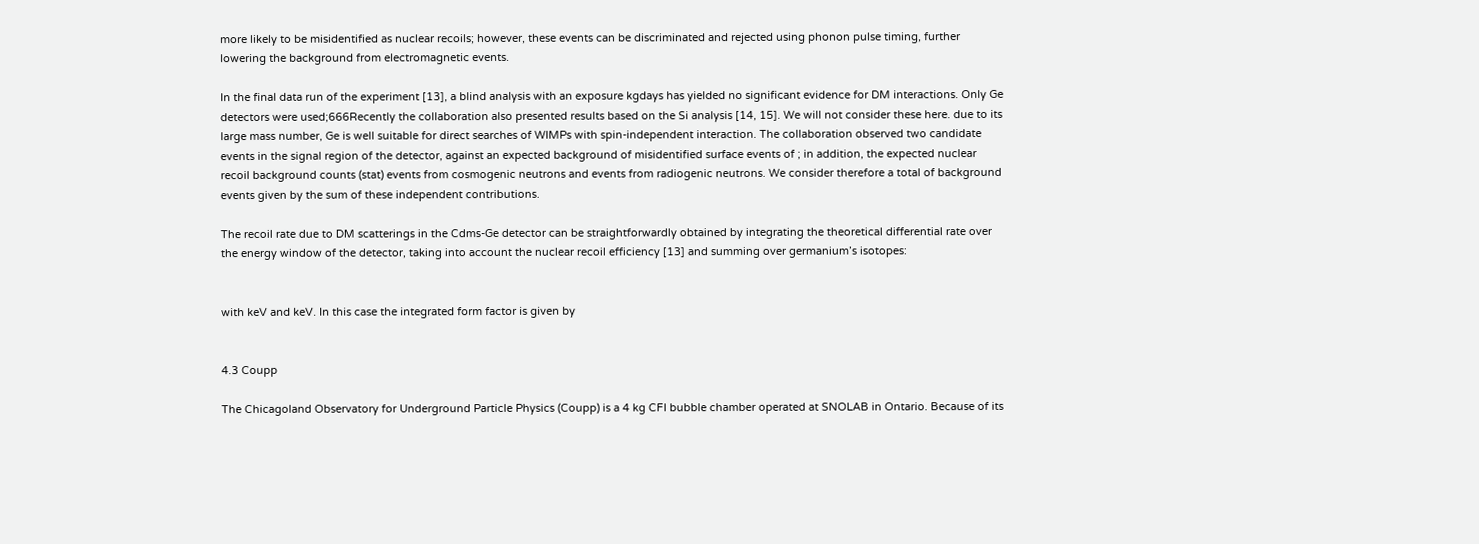more likely to be misidentified as nuclear recoils; however, these events can be discriminated and rejected using phonon pulse timing, further lowering the background from electromagnetic events.

In the final data run of the experiment [13], a blind analysis with an exposure kgdays has yielded no significant evidence for DM interactions. Only Ge detectors were used;666Recently the collaboration also presented results based on the Si analysis [14, 15]. We will not consider these here. due to its large mass number, Ge is well suitable for direct searches of WIMPs with spin-independent interaction. The collaboration observed two candidate events in the signal region of the detector, against an expected background of misidentified surface events of ; in addition, the expected nuclear recoil background counts (stat) events from cosmogenic neutrons and events from radiogenic neutrons. We consider therefore a total of background events given by the sum of these independent contributions.

The recoil rate due to DM scatterings in the Cdms-Ge detector can be straightforwardly obtained by integrating the theoretical differential rate over the energy window of the detector, taking into account the nuclear recoil efficiency [13] and summing over germanium’s isotopes:


with keV and keV. In this case the integrated form factor is given by


4.3 Coupp

The Chicagoland Observatory for Underground Particle Physics (Coupp) is a 4 kg CFI bubble chamber operated at SNOLAB in Ontario. Because of its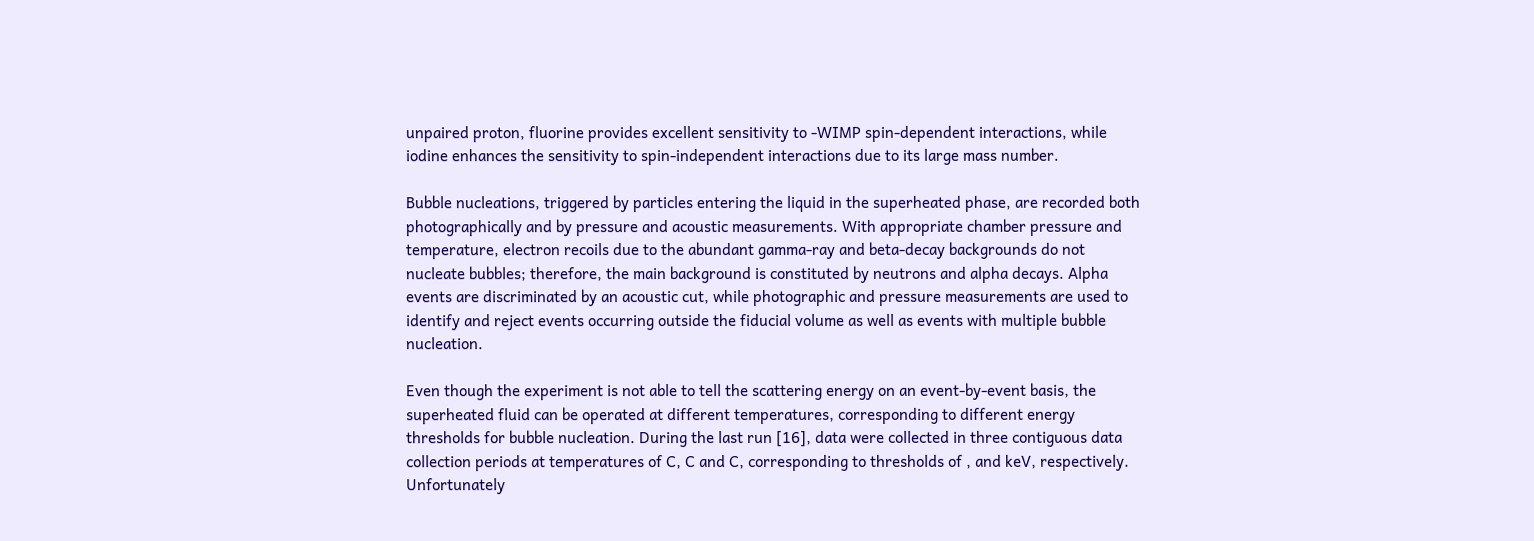unpaired proton, fluorine provides excellent sensitivity to -WIMP spin-dependent interactions, while iodine enhances the sensitivity to spin-independent interactions due to its large mass number.

Bubble nucleations, triggered by particles entering the liquid in the superheated phase, are recorded both photographically and by pressure and acoustic measurements. With appropriate chamber pressure and temperature, electron recoils due to the abundant gamma-ray and beta-decay backgrounds do not nucleate bubbles; therefore, the main background is constituted by neutrons and alpha decays. Alpha events are discriminated by an acoustic cut, while photographic and pressure measurements are used to identify and reject events occurring outside the fiducial volume as well as events with multiple bubble nucleation.

Even though the experiment is not able to tell the scattering energy on an event-by-event basis, the superheated fluid can be operated at different temperatures, corresponding to different energy thresholds for bubble nucleation. During the last run [16], data were collected in three contiguous data collection periods at temperatures of C, C and C, corresponding to thresholds of , and keV, respectively. Unfortunately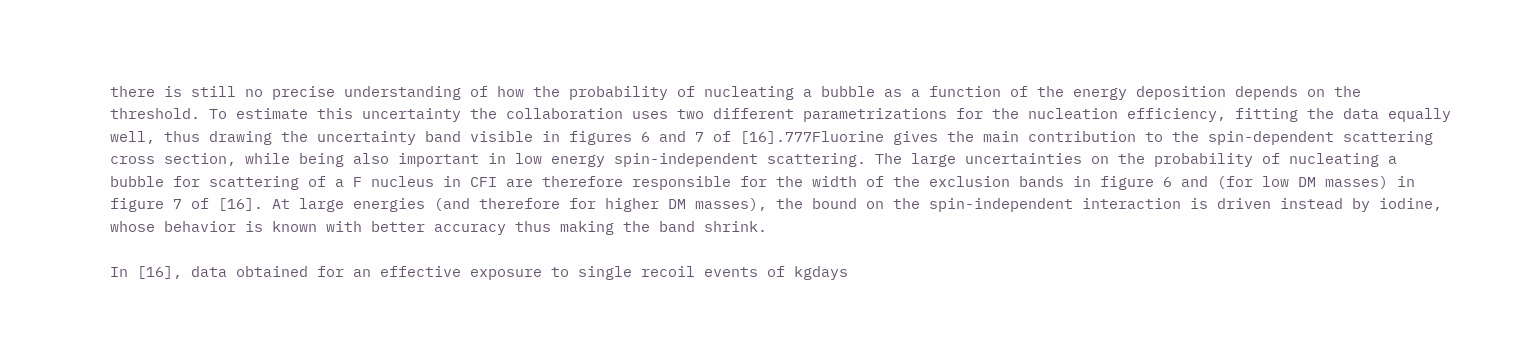there is still no precise understanding of how the probability of nucleating a bubble as a function of the energy deposition depends on the threshold. To estimate this uncertainty the collaboration uses two different parametrizations for the nucleation efficiency, fitting the data equally well, thus drawing the uncertainty band visible in figures 6 and 7 of [16].777Fluorine gives the main contribution to the spin-dependent scattering cross section, while being also important in low energy spin-independent scattering. The large uncertainties on the probability of nucleating a bubble for scattering of a F nucleus in CFI are therefore responsible for the width of the exclusion bands in figure 6 and (for low DM masses) in figure 7 of [16]. At large energies (and therefore for higher DM masses), the bound on the spin-independent interaction is driven instead by iodine, whose behavior is known with better accuracy thus making the band shrink.

In [16], data obtained for an effective exposure to single recoil events of kgdays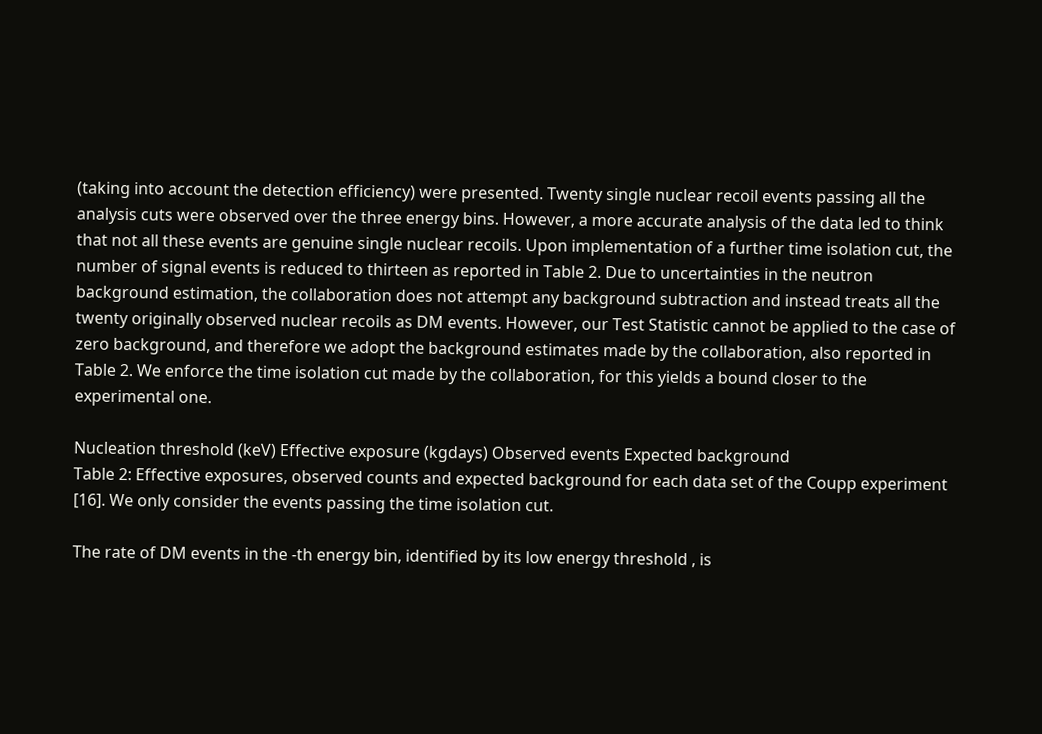(taking into account the detection efficiency) were presented. Twenty single nuclear recoil events passing all the analysis cuts were observed over the three energy bins. However, a more accurate analysis of the data led to think that not all these events are genuine single nuclear recoils. Upon implementation of a further time isolation cut, the number of signal events is reduced to thirteen as reported in Table 2. Due to uncertainties in the neutron background estimation, the collaboration does not attempt any background subtraction and instead treats all the twenty originally observed nuclear recoils as DM events. However, our Test Statistic cannot be applied to the case of zero background, and therefore we adopt the background estimates made by the collaboration, also reported in Table 2. We enforce the time isolation cut made by the collaboration, for this yields a bound closer to the experimental one.

Nucleation threshold (keV) Effective exposure (kgdays) Observed events Expected background
Table 2: Effective exposures, observed counts and expected background for each data set of the Coupp experiment [16]. We only consider the events passing the time isolation cut.

The rate of DM events in the -th energy bin, identified by its low energy threshold , is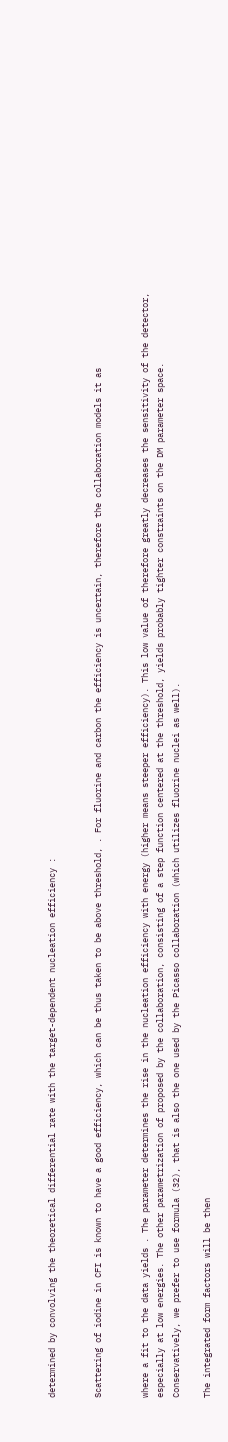determined by convolving the theoretical differential rate with the target-dependent nucleation efficiency :


Scattering of iodine in CFI is known to have a good efficiency, which can be thus taken to be above threshold, . For fluorine and carbon the efficiency is uncertain, therefore the collaboration models it as


where a fit to the data yields . The parameter determines the rise in the nucleation efficiency with energy (higher means steeper efficiency). This low value of therefore greatly decreases the sensitivity of the detector, especially at low energies. The other parametrization of proposed by the collaboration, consisting of a step function centered at the threshold, yields probably tighter constraints on the DM parameter space. Conservatively, we prefer to use formula (32), that is also the one used by the Picasso collaboration (which utilizes fluorine nuclei as well).

The integrated form factors will be then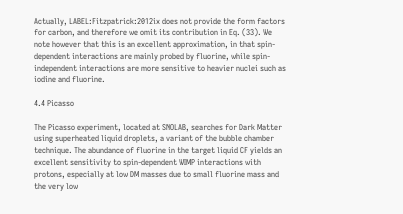Actually, LABEL:Fitzpatrick:2012ix does not provide the form factors for carbon, and therefore we omit its contribution in Eq. (33). We note however that this is an excellent approximation, in that spin-dependent interactions are mainly probed by fluorine, while spin-independent interactions are more sensitive to heavier nuclei such as iodine and fluorine.

4.4 Picasso

The Picasso experiment, located at SNOLAB, searches for Dark Matter using superheated liquid droplets, a variant of the bubble chamber technique. The abundance of fluorine in the target liquid CF yields an excellent sensitivity to spin-dependent WIMP interactions with protons, especially at low DM masses due to small fluorine mass and the very low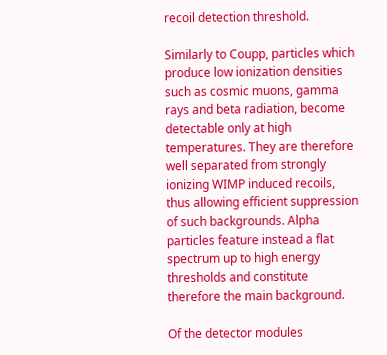recoil detection threshold.

Similarly to Coupp, particles which produce low ionization densities such as cosmic muons, gamma rays and beta radiation, become detectable only at high temperatures. They are therefore well separated from strongly ionizing WIMP induced recoils, thus allowing efficient suppression of such backgrounds. Alpha particles feature instead a flat spectrum up to high energy thresholds and constitute therefore the main background.

Of the detector modules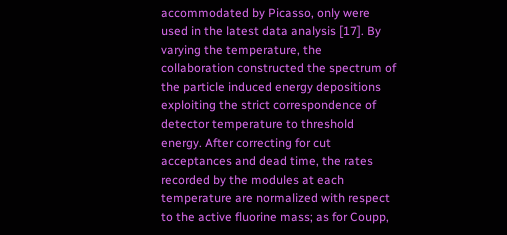accommodated by Picasso, only were used in the latest data analysis [17]. By varying the temperature, the collaboration constructed the spectrum of the particle induced energy depositions exploiting the strict correspondence of detector temperature to threshold energy. After correcting for cut acceptances and dead time, the rates recorded by the modules at each temperature are normalized with respect to the active fluorine mass; as for Coupp,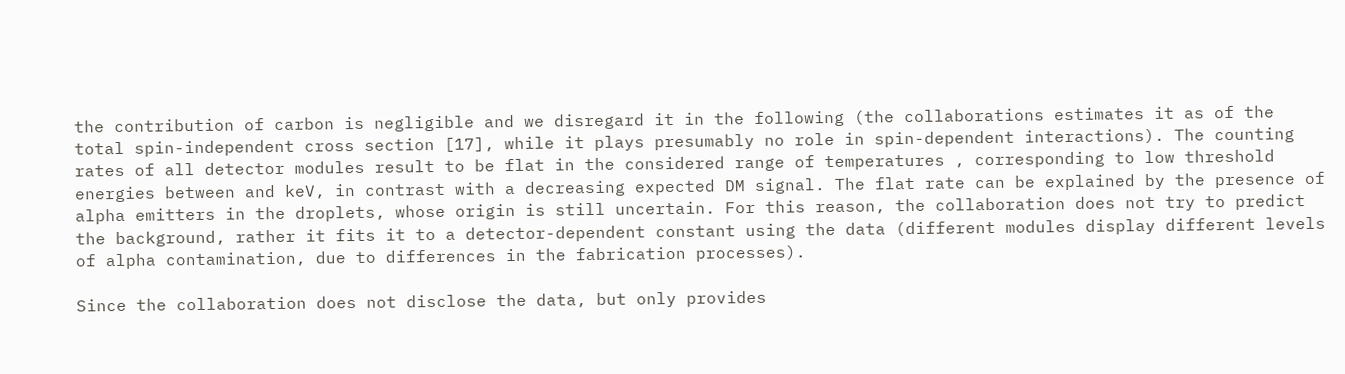the contribution of carbon is negligible and we disregard it in the following (the collaborations estimates it as of the total spin-independent cross section [17], while it plays presumably no role in spin-dependent interactions). The counting rates of all detector modules result to be flat in the considered range of temperatures , corresponding to low threshold energies between and keV, in contrast with a decreasing expected DM signal. The flat rate can be explained by the presence of alpha emitters in the droplets, whose origin is still uncertain. For this reason, the collaboration does not try to predict the background, rather it fits it to a detector-dependent constant using the data (different modules display different levels of alpha contamination, due to differences in the fabrication processes).

Since the collaboration does not disclose the data, but only provides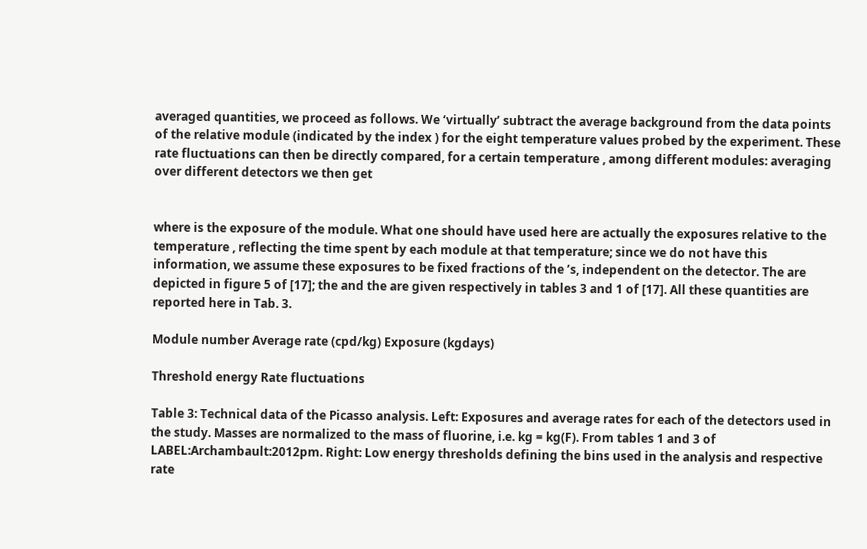averaged quantities, we proceed as follows. We ‘virtually’ subtract the average background from the data points of the relative module (indicated by the index ) for the eight temperature values probed by the experiment. These rate fluctuations can then be directly compared, for a certain temperature , among different modules: averaging over different detectors we then get


where is the exposure of the module. What one should have used here are actually the exposures relative to the temperature , reflecting the time spent by each module at that temperature; since we do not have this information, we assume these exposures to be fixed fractions of the ’s, independent on the detector. The are depicted in figure 5 of [17]; the and the are given respectively in tables 3 and 1 of [17]. All these quantities are reported here in Tab. 3.

Module number Average rate (cpd/kg) Exposure (kgdays)

Threshold energy Rate fluctuations

Table 3: Technical data of the Picasso analysis. Left: Exposures and average rates for each of the detectors used in the study. Masses are normalized to the mass of fluorine, i.e. kg = kg(F). From tables 1 and 3 of LABEL:Archambault:2012pm. Right: Low energy thresholds defining the bins used in the analysis and respective rate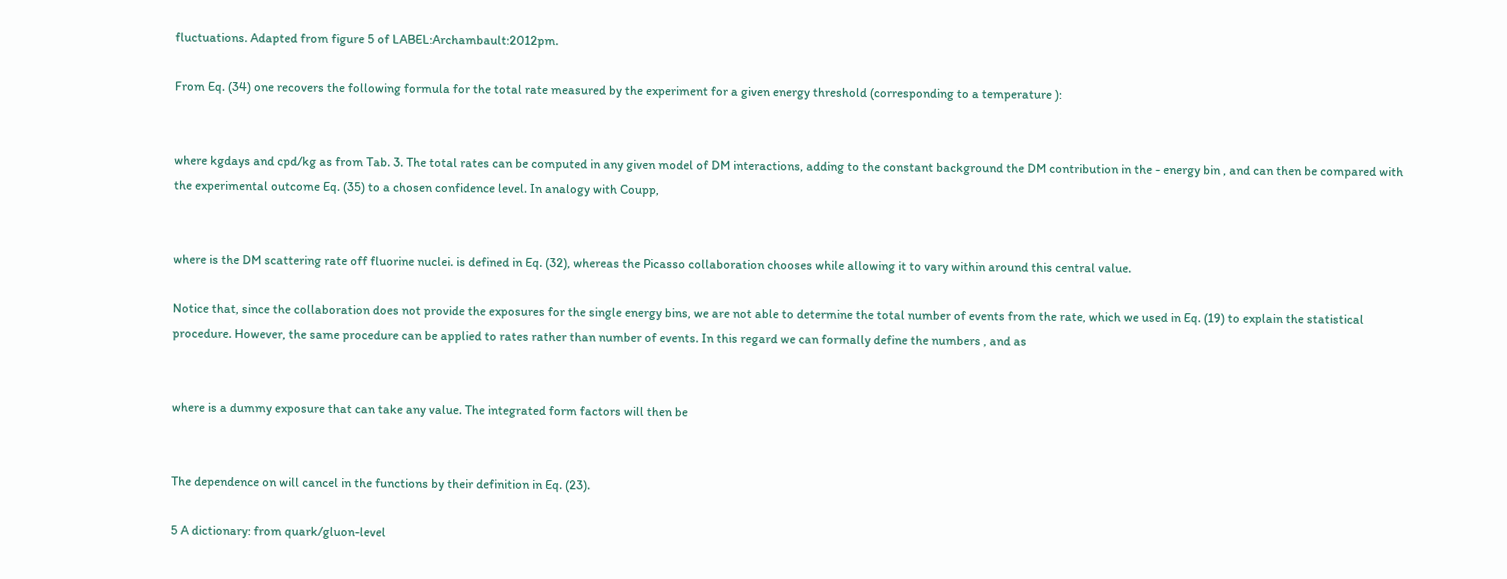fluctuations. Adapted from figure 5 of LABEL:Archambault:2012pm.

From Eq. (34) one recovers the following formula for the total rate measured by the experiment for a given energy threshold (corresponding to a temperature ):


where kgdays and cpd/kg as from Tab. 3. The total rates can be computed in any given model of DM interactions, adding to the constant background the DM contribution in the - energy bin , and can then be compared with the experimental outcome Eq. (35) to a chosen confidence level. In analogy with Coupp,


where is the DM scattering rate off fluorine nuclei. is defined in Eq. (32), whereas the Picasso collaboration chooses while allowing it to vary within around this central value.

Notice that, since the collaboration does not provide the exposures for the single energy bins, we are not able to determine the total number of events from the rate, which we used in Eq. (19) to explain the statistical procedure. However, the same procedure can be applied to rates rather than number of events. In this regard we can formally define the numbers , and as


where is a dummy exposure that can take any value. The integrated form factors will then be


The dependence on will cancel in the functions by their definition in Eq. (23).

5 A dictionary: from quark/gluon-level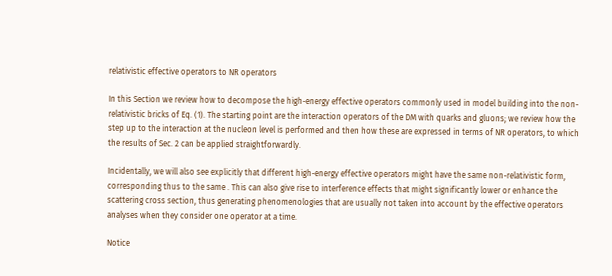relativistic effective operators to NR operators

In this Section we review how to decompose the high-energy effective operators commonly used in model building into the non-relativistic bricks of Eq. (1). The starting point are the interaction operators of the DM with quarks and gluons; we review how the step up to the interaction at the nucleon level is performed and then how these are expressed in terms of NR operators, to which the results of Sec. 2 can be applied straightforwardly.

Incidentally, we will also see explicitly that different high-energy effective operators might have the same non-relativistic form, corresponding thus to the same . This can also give rise to interference effects that might significantly lower or enhance the scattering cross section, thus generating phenomenologies that are usually not taken into account by the effective operators analyses when they consider one operator at a time.

Notice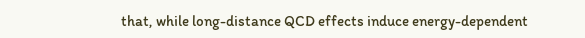that, while long-distance QCD effects induce energy-dependent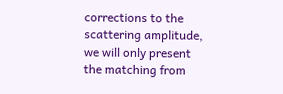corrections to the scattering amplitude, we will only present the matching from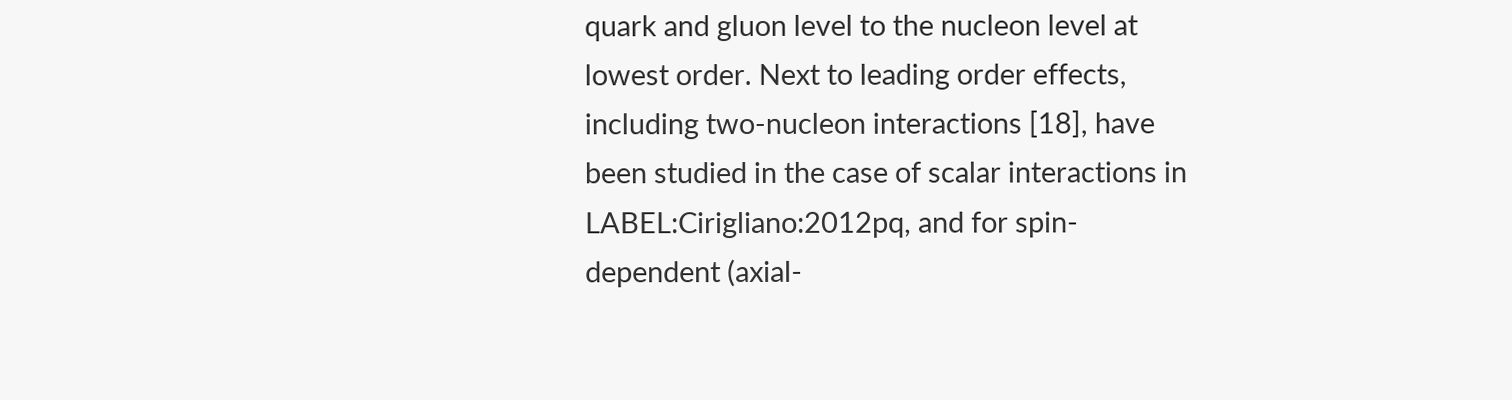quark and gluon level to the nucleon level at lowest order. Next to leading order effects, including two-nucleon interactions [18], have been studied in the case of scalar interactions in LABEL:Cirigliano:2012pq, and for spin-dependent (axial-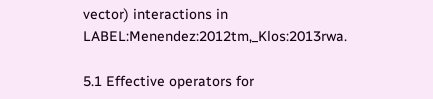vector) interactions in LABEL:Menendez:2012tm,_Klos:2013rwa.

5.1 Effective operators for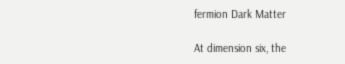fermion Dark Matter

At dimension six, the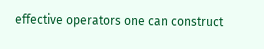effective operators one can construct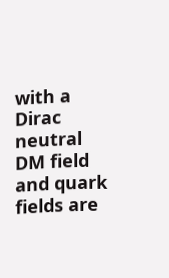with a Dirac neutral DM field and quark fields are